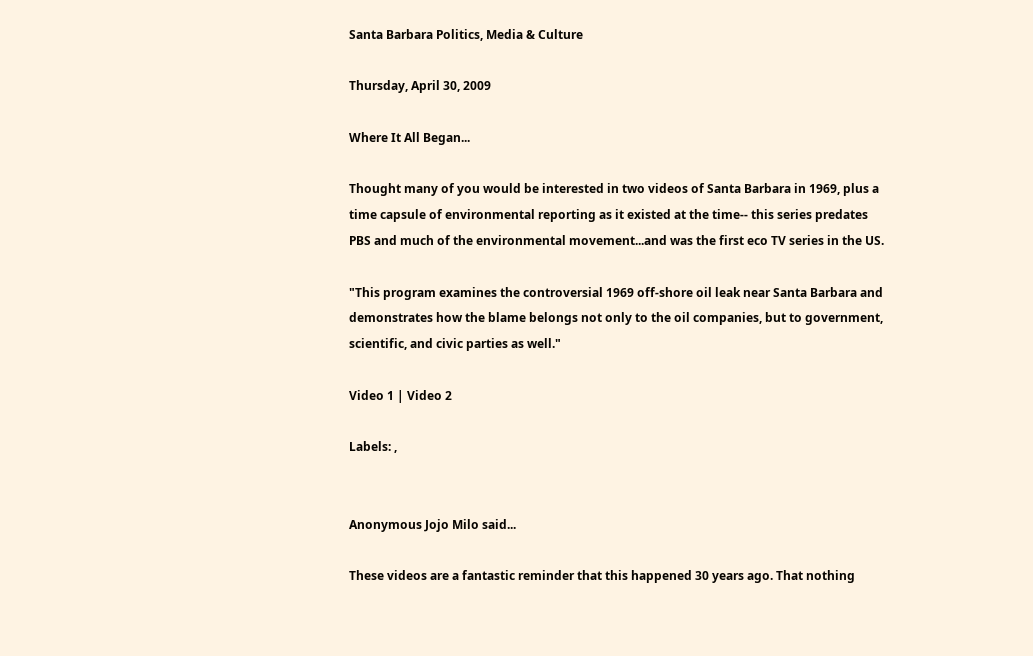Santa Barbara Politics, Media & Culture

Thursday, April 30, 2009

Where It All Began...

Thought many of you would be interested in two videos of Santa Barbara in 1969, plus a time capsule of environmental reporting as it existed at the time-- this series predates PBS and much of the environmental movement...and was the first eco TV series in the US.

"This program examines the controversial 1969 off-shore oil leak near Santa Barbara and demonstrates how the blame belongs not only to the oil companies, but to government, scientific, and civic parties as well."

Video 1 | Video 2

Labels: ,


Anonymous Jojo Milo said...

These videos are a fantastic reminder that this happened 30 years ago. That nothing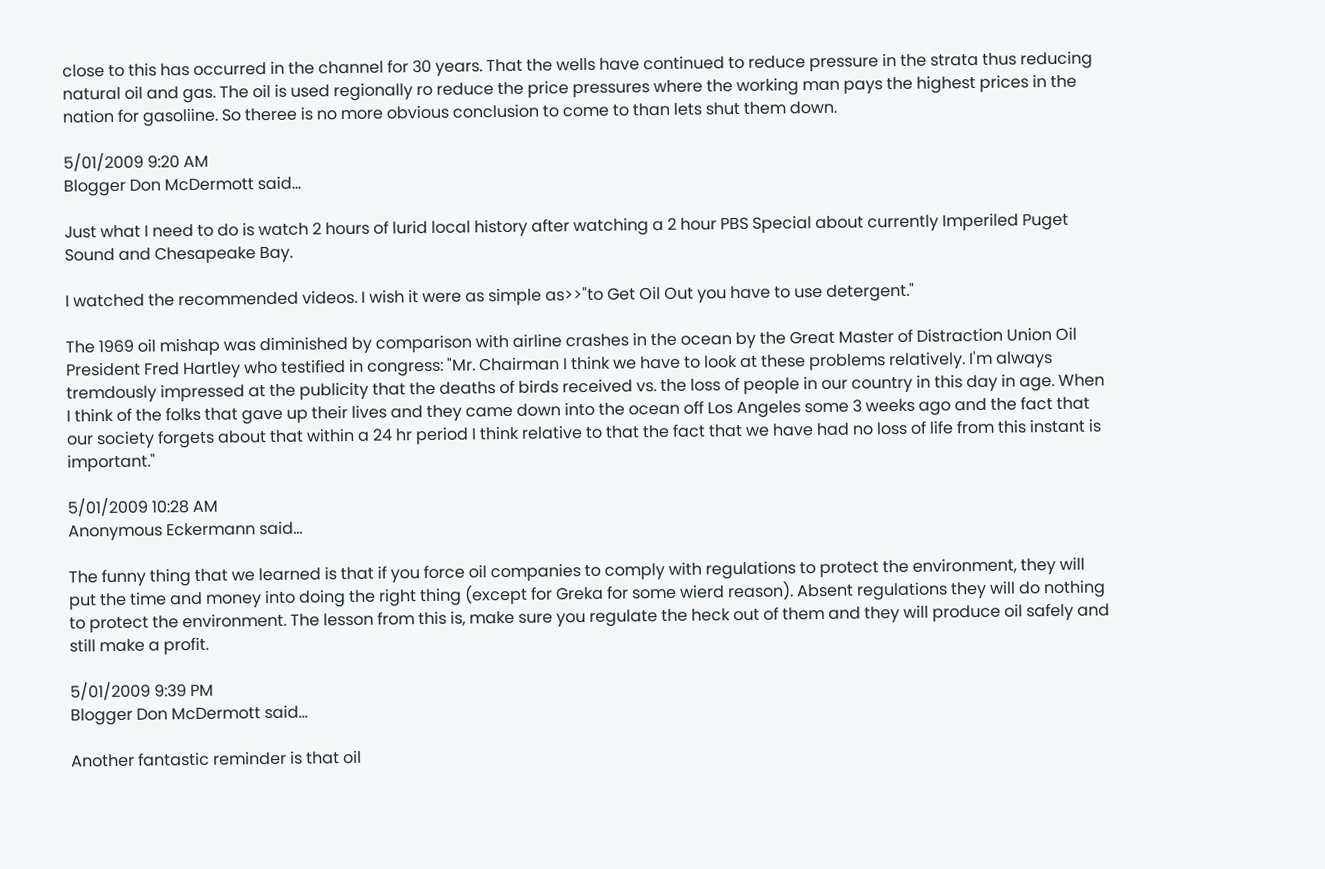close to this has occurred in the channel for 30 years. That the wells have continued to reduce pressure in the strata thus reducing natural oil and gas. The oil is used regionally ro reduce the price pressures where the working man pays the highest prices in the nation for gasoliine. So theree is no more obvious conclusion to come to than lets shut them down.

5/01/2009 9:20 AM
Blogger Don McDermott said...

Just what I need to do is watch 2 hours of lurid local history after watching a 2 hour PBS Special about currently Imperiled Puget Sound and Chesapeake Bay.

I watched the recommended videos. I wish it were as simple as>>"to Get Oil Out you have to use detergent."

The 1969 oil mishap was diminished by comparison with airline crashes in the ocean by the Great Master of Distraction Union Oil President Fred Hartley who testified in congress: "Mr. Chairman I think we have to look at these problems relatively. I'm always tremdously impressed at the publicity that the deaths of birds received vs. the loss of people in our country in this day in age. When I think of the folks that gave up their lives and they came down into the ocean off Los Angeles some 3 weeks ago and the fact that our society forgets about that within a 24 hr period I think relative to that the fact that we have had no loss of life from this instant is important."

5/01/2009 10:28 AM
Anonymous Eckermann said...

The funny thing that we learned is that if you force oil companies to comply with regulations to protect the environment, they will put the time and money into doing the right thing (except for Greka for some wierd reason). Absent regulations they will do nothing to protect the environment. The lesson from this is, make sure you regulate the heck out of them and they will produce oil safely and still make a profit.

5/01/2009 9:39 PM
Blogger Don McDermott said...

Another fantastic reminder is that oil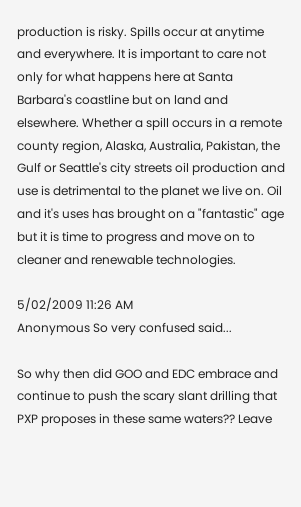production is risky. Spills occur at anytime and everywhere. It is important to care not only for what happens here at Santa Barbara's coastline but on land and elsewhere. Whether a spill occurs in a remote county region, Alaska, Australia, Pakistan, the Gulf or Seattle's city streets oil production and use is detrimental to the planet we live on. Oil and it's uses has brought on a "fantastic" age but it is time to progress and move on to cleaner and renewable technologies.

5/02/2009 11:26 AM
Anonymous So very confused said...

So why then did GOO and EDC embrace and continue to push the scary slant drilling that PXP proposes in these same waters?? Leave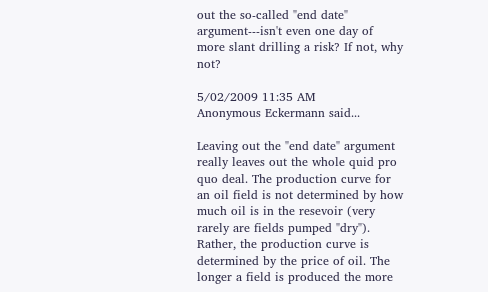out the so-called "end date" argument---isn't even one day of more slant drilling a risk? If not, why not?

5/02/2009 11:35 AM
Anonymous Eckermann said...

Leaving out the "end date" argument really leaves out the whole quid pro quo deal. The production curve for an oil field is not determined by how much oil is in the resevoir (very rarely are fields pumped "dry"). Rather, the production curve is determined by the price of oil. The longer a field is produced the more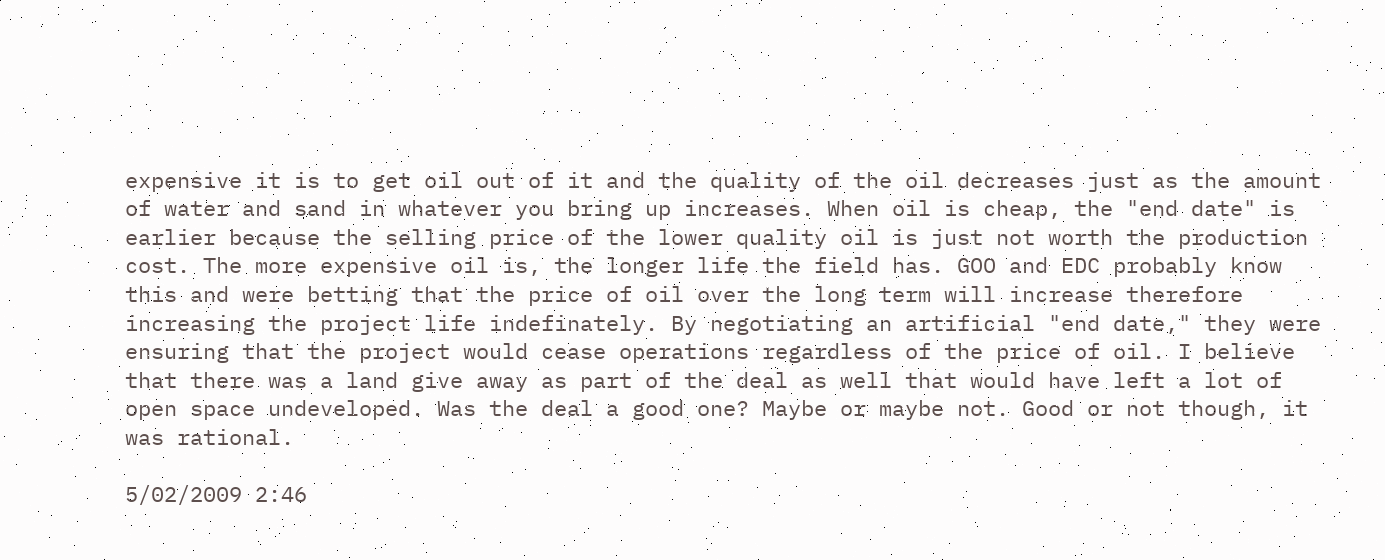expensive it is to get oil out of it and the quality of the oil decreases just as the amount of water and sand in whatever you bring up increases. When oil is cheap, the "end date" is earlier because the selling price of the lower quality oil is just not worth the production cost. The more expensive oil is, the longer life the field has. GOO and EDC probably know this and were betting that the price of oil over the long term will increase therefore increasing the project life indefinately. By negotiating an artificial "end date," they were ensuring that the project would cease operations regardless of the price of oil. I believe that there was a land give away as part of the deal as well that would have left a lot of open space undeveloped. Was the deal a good one? Maybe or maybe not. Good or not though, it was rational.

5/02/2009 2:46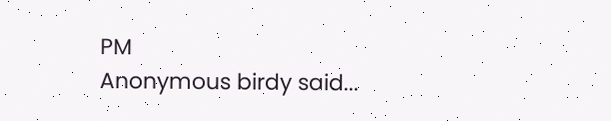PM
Anonymous birdy said...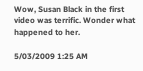Wow, Susan Black in the first video was terrific. Wonder what happened to her.

5/03/2009 1:25 AM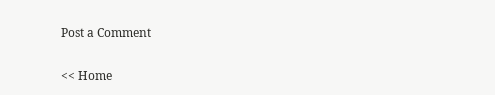Post a Comment

<< Home